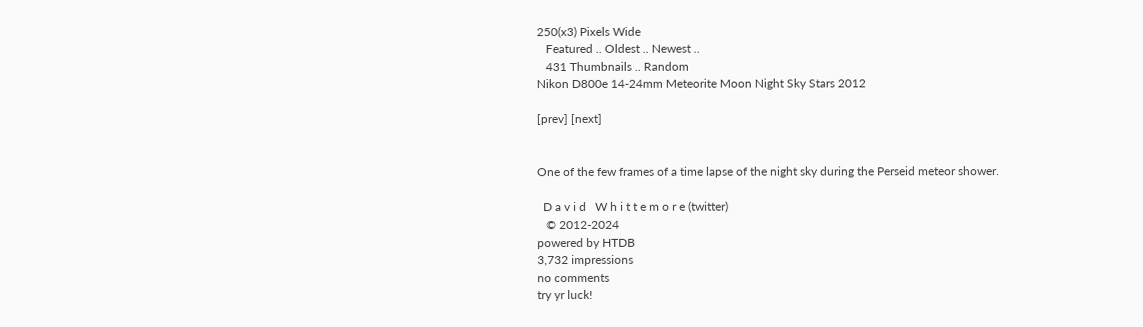250(x3) Pixels Wide
   Featured .. Oldest .. Newest ..
   431 Thumbnails .. Random
Nikon D800e 14-24mm Meteorite Moon Night Sky Stars 2012

[prev] [next]


One of the few frames of a time lapse of the night sky during the Perseid meteor shower.

  D a v i d   W h i t t e m o r e (twitter)
   © 2012-2024
powered by HTDB
3,732 impressions
no comments
try yr luck!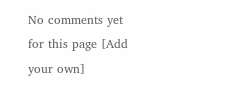No comments yet for this page [Add your own]